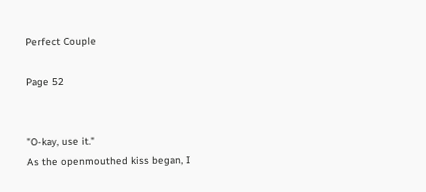Perfect Couple

Page 52


"O-kay, use it."
As the openmouthed kiss began, I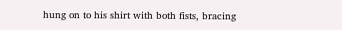hung on to his shirt with both fists, bracing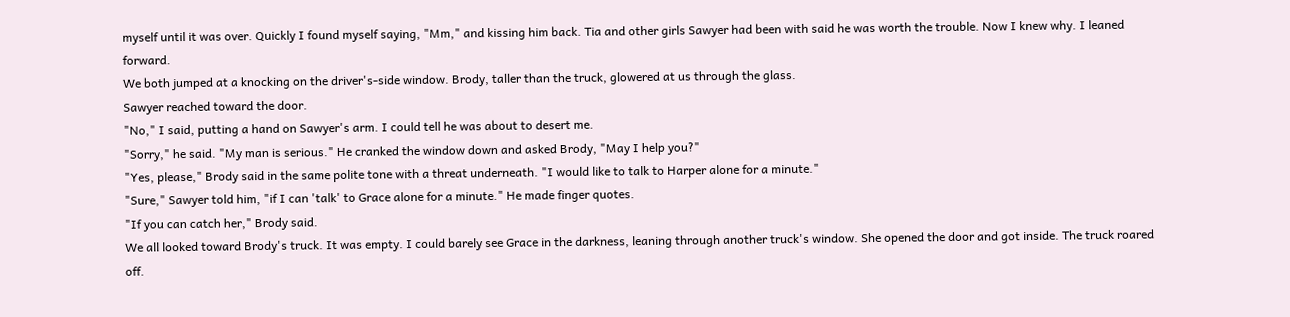myself until it was over. Quickly I found myself saying, "Mm," and kissing him back. Tia and other girls Sawyer had been with said he was worth the trouble. Now I knew why. I leaned forward.
We both jumped at a knocking on the driver's-side window. Brody, taller than the truck, glowered at us through the glass.
Sawyer reached toward the door.
"No," I said, putting a hand on Sawyer's arm. I could tell he was about to desert me.
"Sorry," he said. "My man is serious." He cranked the window down and asked Brody, "May I help you?"
"Yes, please," Brody said in the same polite tone with a threat underneath. "I would like to talk to Harper alone for a minute."
"Sure," Sawyer told him, "if I can 'talk' to Grace alone for a minute." He made finger quotes.
"If you can catch her," Brody said.
We all looked toward Brody's truck. It was empty. I could barely see Grace in the darkness, leaning through another truck's window. She opened the door and got inside. The truck roared off.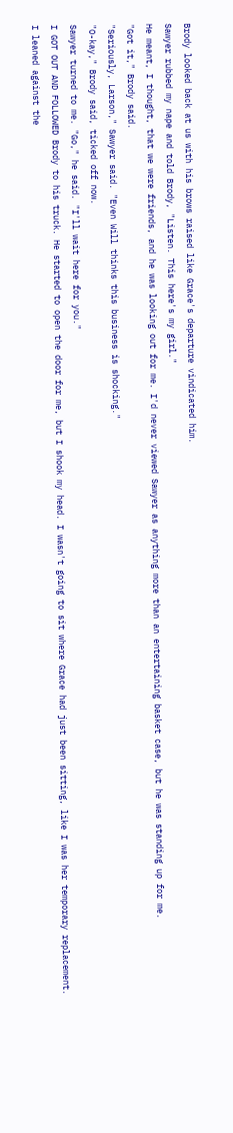Brody looked back at us with his brows raised like Grace's departure vindicated him.
Sawyer rubbed my nape and told Brody, "Listen. This here's my girl."
He meant, I thought, that we were friends, and he was looking out for me. I'd never viewed Sawyer as anything more than an entertaining basket case, but he was standing up for me.
"Got it," Brody said.
"Seriously, Larson," Sawyer said. "Even Will thinks this business is shocking."
"O-kay," Brody said, ticked off now.
Sawyer turned to me. "Go," he said. "I'll wait here for you."
I GOT OUT AND FOLLOWED Brody to his truck. He started to open the door for me, but I shook my head. I wasn't going to sit where Grace had just been sitting, like I was her temporary replacement. I leaned against the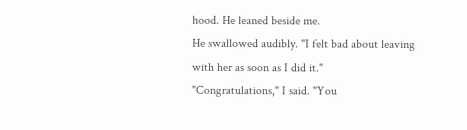hood. He leaned beside me.
He swallowed audibly. "I felt bad about leaving with her as soon as I did it."
"Congratulations," I said. "You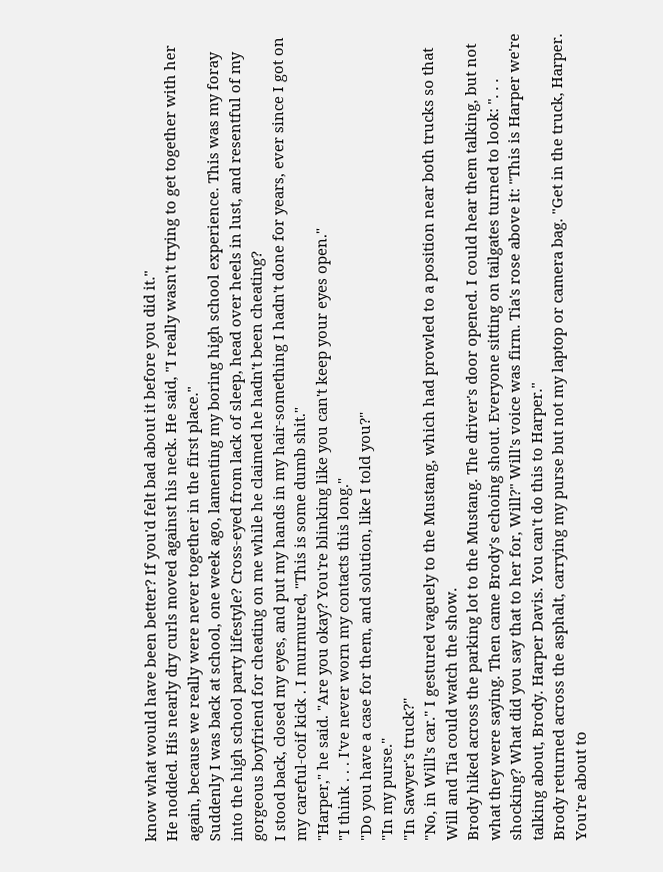know what would have been better? If you'd felt bad about it before you did it."
He nodded. His nearly dry curls moved against his neck. He said, "I really wasn't trying to get together with her again, because we really were never together in the first place."
Suddenly I was back at school, one week ago, lamenting my boring high school experience. This was my foray into the high school party lifestyle? Cross-eyed from lack of sleep, head over heels in lust, and resentful of my gorgeous boyfriend for cheating on me while he claimed he hadn't been cheating?
I stood back, closed my eyes, and put my hands in my hair-something I hadn't done for years, ever since I got on my careful-coif kick . I murmured, "This is some dumb shit."
"Harper," he said. "Are you okay? You're blinking like you can't keep your eyes open."
"I think . . . I've never worn my contacts this long."
"Do you have a case for them, and solution, like I told you?"
"In my purse."
"In Sawyer's truck?"
"No, in Will's car." I gestured vaguely to the Mustang, which had prowled to a position near both trucks so that Will and Tia could watch the show.
Brody hiked across the parking lot to the Mustang. The driver's door opened. I could hear them talking, but not what they were saying. Then came Brody's echoing shout. Everyone sitting on tailgates turned to look: ". . . shocking? What did you say that to her for, Will?" Will's voice was firm. Tia's rose above it: "This is Harper we're talking about, Brody. Harper Davis. You can't do this to Harper."
Brody returned across the asphalt, carrying my purse but not my laptop or camera bag. "Get in the truck, Harper. You're about to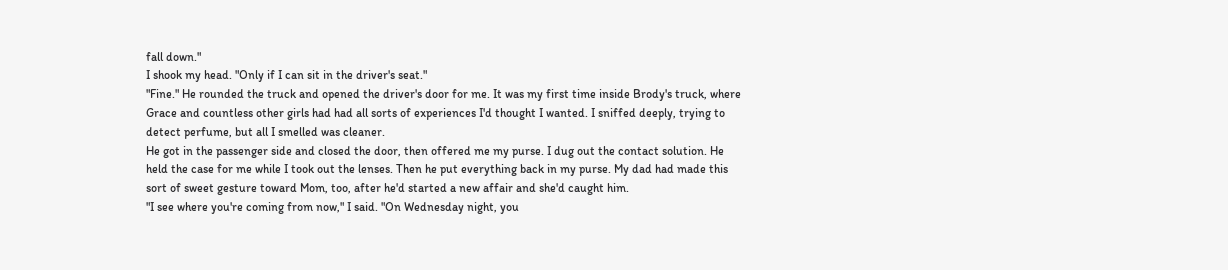fall down."
I shook my head. "Only if I can sit in the driver's seat."
"Fine." He rounded the truck and opened the driver's door for me. It was my first time inside Brody's truck, where Grace and countless other girls had had all sorts of experiences I'd thought I wanted. I sniffed deeply, trying to detect perfume, but all I smelled was cleaner.
He got in the passenger side and closed the door, then offered me my purse. I dug out the contact solution. He held the case for me while I took out the lenses. Then he put everything back in my purse. My dad had made this sort of sweet gesture toward Mom, too, after he'd started a new affair and she'd caught him.
"I see where you're coming from now," I said. "On Wednesday night, you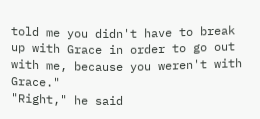told me you didn't have to break up with Grace in order to go out with me, because you weren't with Grace."
"Right," he said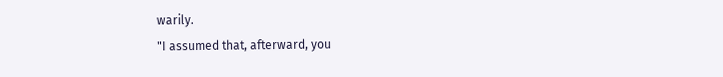warily.
"I assumed that, afterward, you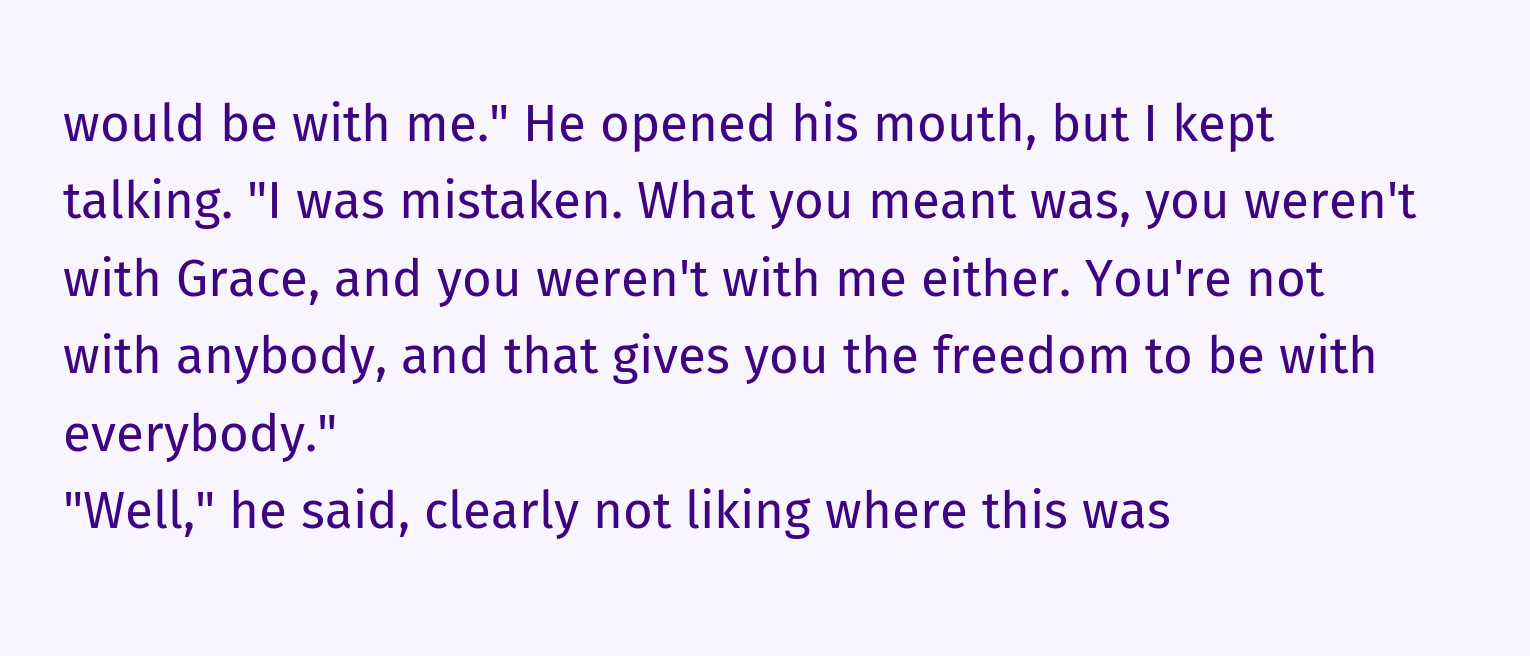would be with me." He opened his mouth, but I kept talking. "I was mistaken. What you meant was, you weren't with Grace, and you weren't with me either. You're not with anybody, and that gives you the freedom to be with everybody."
"Well," he said, clearly not liking where this was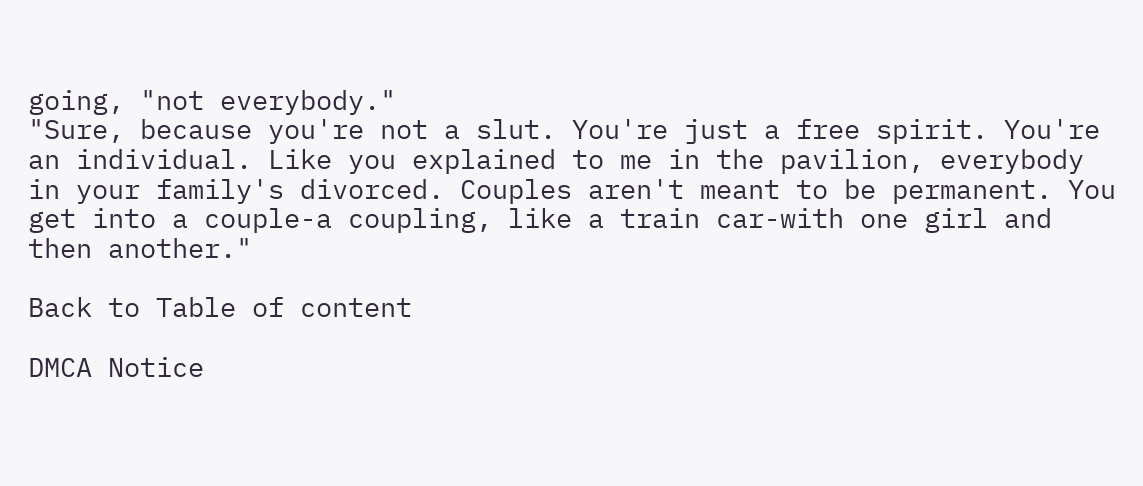going, "not everybody."
"Sure, because you're not a slut. You're just a free spirit. You're an individual. Like you explained to me in the pavilion, everybody in your family's divorced. Couples aren't meant to be permanent. You get into a couple-a coupling, like a train car-with one girl and then another."

Back to Table of content

DMCA Notice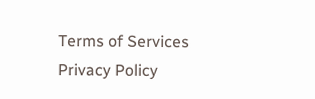Terms of Services
Privacy Policy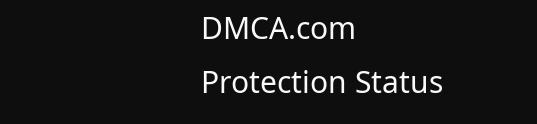DMCA.com Protection Status